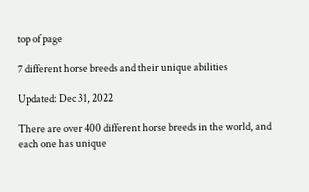top of page

7 different horse breeds and their unique abilities

Updated: Dec 31, 2022

There are over 400 different horse breeds in the world, and each one has unique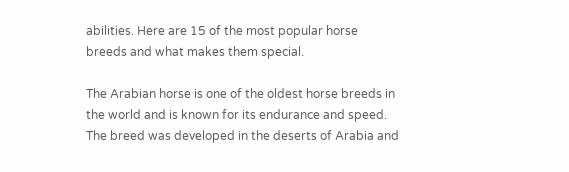abilities. Here are 15 of the most popular horse breeds and what makes them special.

The Arabian horse is one of the oldest horse breeds in the world and is known for its endurance and speed. The breed was developed in the deserts of Arabia and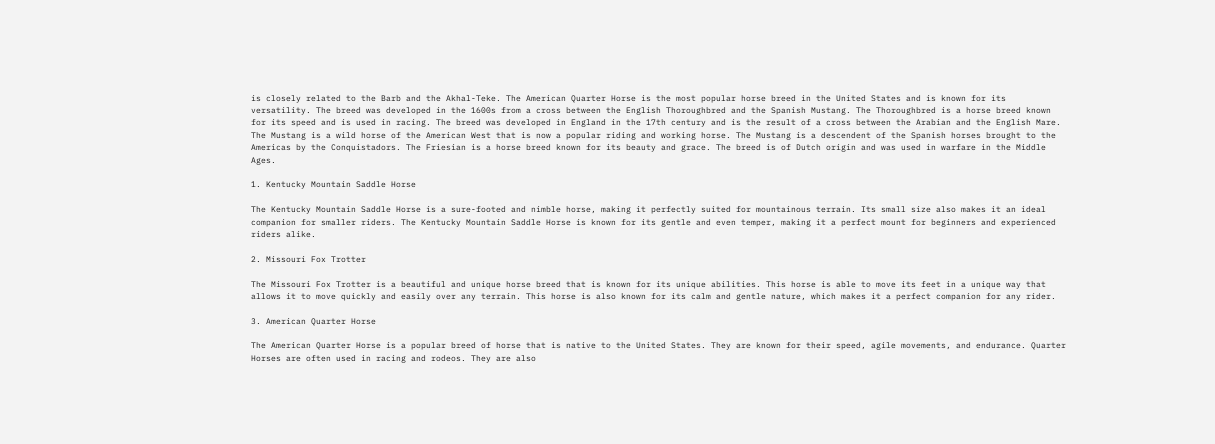is closely related to the Barb and the Akhal-Teke. The American Quarter Horse is the most popular horse breed in the United States and is known for its versatility. The breed was developed in the 1600s from a cross between the English Thoroughbred and the Spanish Mustang. The Thoroughbred is a horse breed known for its speed and is used in racing. The breed was developed in England in the 17th century and is the result of a cross between the Arabian and the English Mare. The Mustang is a wild horse of the American West that is now a popular riding and working horse. The Mustang is a descendent of the Spanish horses brought to the Americas by the Conquistadors. The Friesian is a horse breed known for its beauty and grace. The breed is of Dutch origin and was used in warfare in the Middle Ages.

1. Kentucky Mountain Saddle Horse

The Kentucky Mountain Saddle Horse is a sure-footed and nimble horse, making it perfectly suited for mountainous terrain. Its small size also makes it an ideal companion for smaller riders. The Kentucky Mountain Saddle Horse is known for its gentle and even temper, making it a perfect mount for beginners and experienced riders alike.

2. Missouri Fox Trotter

The Missouri Fox Trotter is a beautiful and unique horse breed that is known for its unique abilities. This horse is able to move its feet in a unique way that allows it to move quickly and easily over any terrain. This horse is also known for its calm and gentle nature, which makes it a perfect companion for any rider.

3. American Quarter Horse

The American Quarter Horse is a popular breed of horse that is native to the United States. They are known for their speed, agile movements, and endurance. Quarter Horses are often used in racing and rodeos. They are also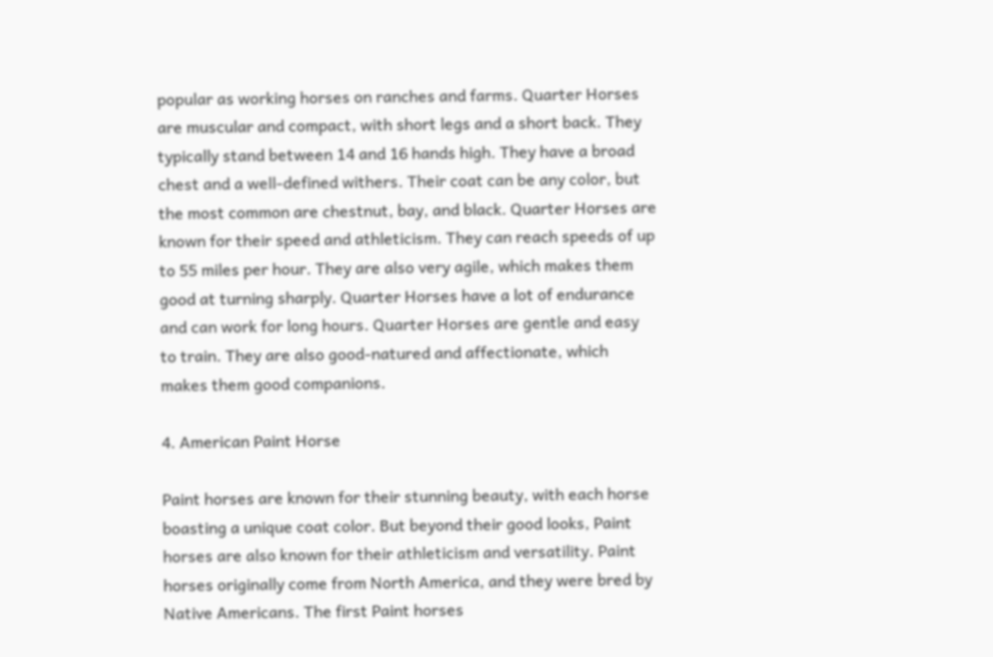popular as working horses on ranches and farms. Quarter Horses are muscular and compact, with short legs and a short back. They typically stand between 14 and 16 hands high. They have a broad chest and a well-defined withers. Their coat can be any color, but the most common are chestnut, bay, and black. Quarter Horses are known for their speed and athleticism. They can reach speeds of up to 55 miles per hour. They are also very agile, which makes them good at turning sharply. Quarter Horses have a lot of endurance and can work for long hours. Quarter Horses are gentle and easy to train. They are also good-natured and affectionate, which makes them good companions.

4. American Paint Horse

Paint horses are known for their stunning beauty, with each horse boasting a unique coat color. But beyond their good looks, Paint horses are also known for their athleticism and versatility. Paint horses originally come from North America, and they were bred by Native Americans. The first Paint horses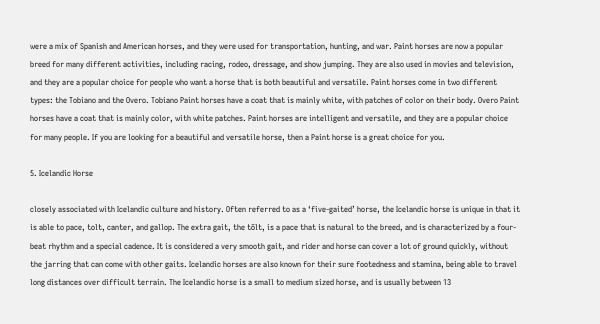were a mix of Spanish and American horses, and they were used for transportation, hunting, and war. Paint horses are now a popular breed for many different activities, including racing, rodeo, dressage, and show jumping. They are also used in movies and television, and they are a popular choice for people who want a horse that is both beautiful and versatile. Paint horses come in two different types: the Tobiano and the Overo. Tobiano Paint horses have a coat that is mainly white, with patches of color on their body. Overo Paint horses have a coat that is mainly color, with white patches. Paint horses are intelligent and versatile, and they are a popular choice for many people. If you are looking for a beautiful and versatile horse, then a Paint horse is a great choice for you.

5. Icelandic Horse

closely associated with Icelandic culture and history. Often referred to as a ‘five-gaited’ horse, the Icelandic horse is unique in that it is able to pace, tolt, canter, and gallop. The extra gait, the tölt, is a pace that is natural to the breed, and is characterized by a four-beat rhythm and a special cadence. It is considered a very smooth gait, and rider and horse can cover a lot of ground quickly, without the jarring that can come with other gaits. Icelandic horses are also known for their sure footedness and stamina, being able to travel long distances over difficult terrain. The Icelandic horse is a small to medium sized horse, and is usually between 13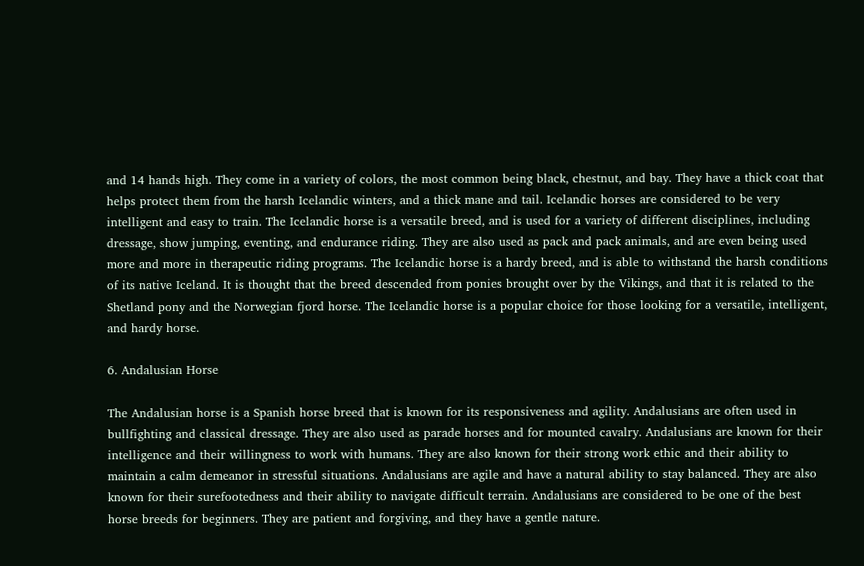and 14 hands high. They come in a variety of colors, the most common being black, chestnut, and bay. They have a thick coat that helps protect them from the harsh Icelandic winters, and a thick mane and tail. Icelandic horses are considered to be very intelligent and easy to train. The Icelandic horse is a versatile breed, and is used for a variety of different disciplines, including dressage, show jumping, eventing, and endurance riding. They are also used as pack and pack animals, and are even being used more and more in therapeutic riding programs. The Icelandic horse is a hardy breed, and is able to withstand the harsh conditions of its native Iceland. It is thought that the breed descended from ponies brought over by the Vikings, and that it is related to the Shetland pony and the Norwegian fjord horse. The Icelandic horse is a popular choice for those looking for a versatile, intelligent, and hardy horse.

6. Andalusian Horse

The Andalusian horse is a Spanish horse breed that is known for its responsiveness and agility. Andalusians are often used in bullfighting and classical dressage. They are also used as parade horses and for mounted cavalry. Andalusians are known for their intelligence and their willingness to work with humans. They are also known for their strong work ethic and their ability to maintain a calm demeanor in stressful situations. Andalusians are agile and have a natural ability to stay balanced. They are also known for their surefootedness and their ability to navigate difficult terrain. Andalusians are considered to be one of the best horse breeds for beginners. They are patient and forgiving, and they have a gentle nature.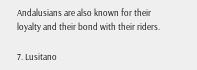Andalusians are also known for their loyalty and their bond with their riders.

7. Lusitano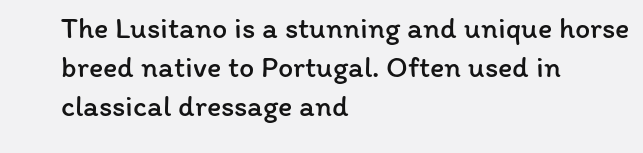The Lusitano is a stunning and unique horse breed native to Portugal. Often used in classical dressage and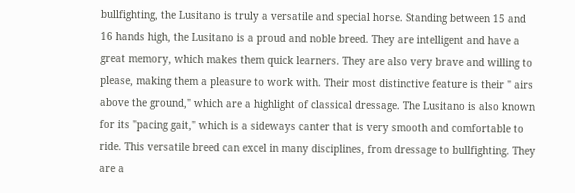bullfighting, the Lusitano is truly a versatile and special horse. Standing between 15 and 16 hands high, the Lusitano is a proud and noble breed. They are intelligent and have a great memory, which makes them quick learners. They are also very brave and willing to please, making them a pleasure to work with. Their most distinctive feature is their " airs above the ground," which are a highlight of classical dressage. The Lusitano is also known for its "pacing gait," which is a sideways canter that is very smooth and comfortable to ride. This versatile breed can excel in many disciplines, from dressage to bullfighting. They are a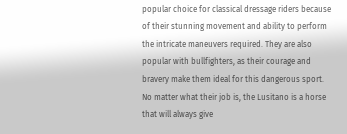popular choice for classical dressage riders because of their stunning movement and ability to perform the intricate maneuvers required. They are also popular with bullfighters, as their courage and bravery make them ideal for this dangerous sport. No matter what their job is, the Lusitano is a horse that will always give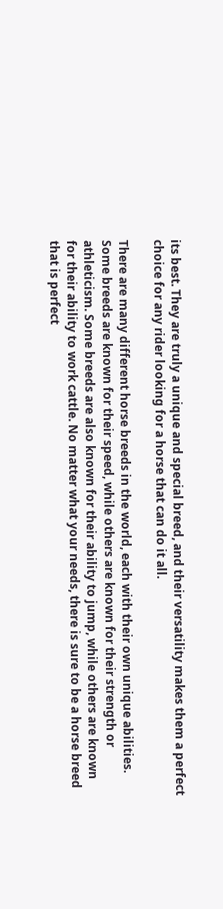its best. They are truly a unique and special breed, and their versatility makes them a perfect choice for any rider looking for a horse that can do it all.

There are many different horse breeds in the world, each with their own unique abilities. Some breeds are known for their speed, while others are known for their strength or athleticism. Some breeds are also known for their ability to jump, while others are known for their ability to work cattle. No matter what your needs, there is sure to be a horse breed that is perfect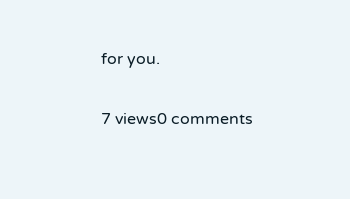for you.

7 views0 comments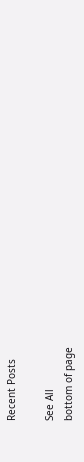Recent Posts

See All
bottom of page